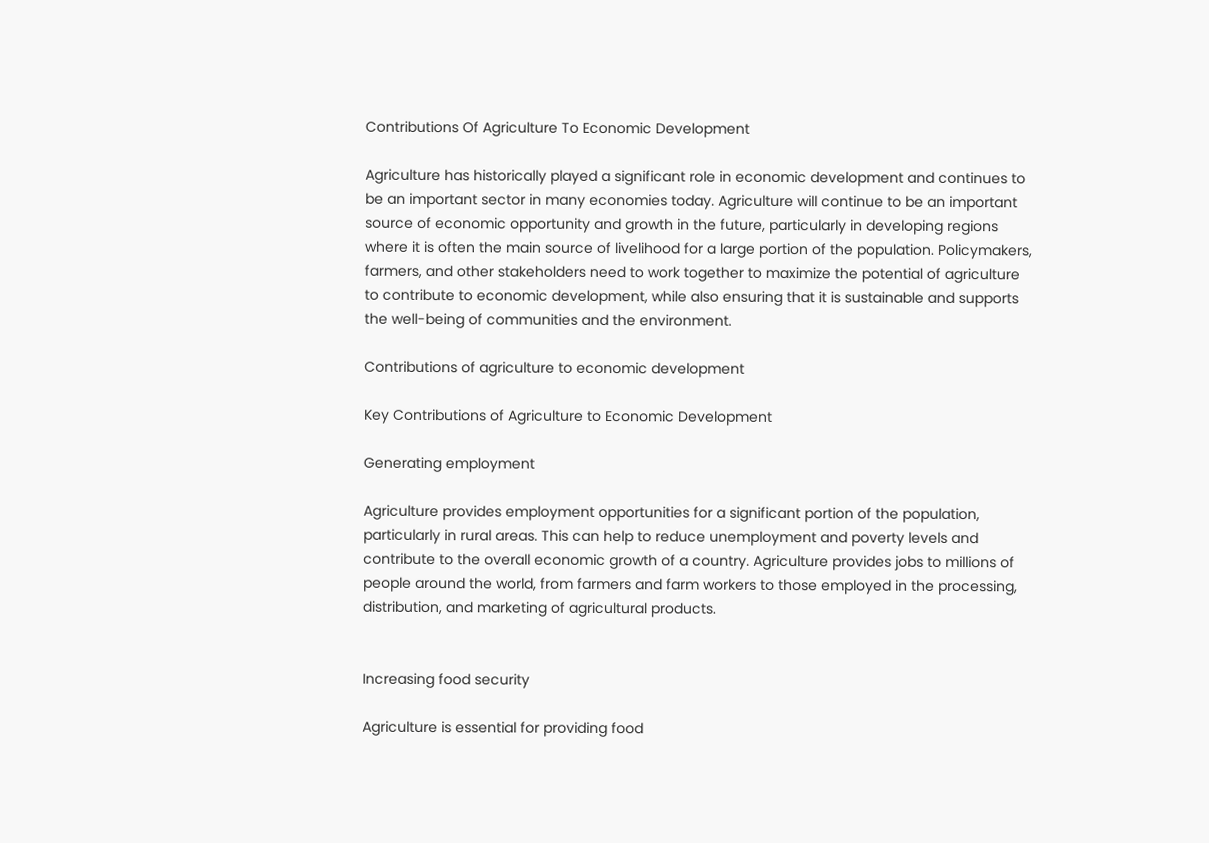Contributions Of Agriculture To Economic Development

Agriculture has historically played a significant role in economic development and continues to be an important sector in many economies today. Agriculture will continue to be an important source of economic opportunity and growth in the future, particularly in developing regions where it is often the main source of livelihood for a large portion of the population. Policymakers, farmers, and other stakeholders need to work together to maximize the potential of agriculture to contribute to economic development, while also ensuring that it is sustainable and supports the well-being of communities and the environment.

Contributions of agriculture to economic development

Key Contributions of Agriculture to Economic Development

Generating employment

Agriculture provides employment opportunities for a significant portion of the population, particularly in rural areas. This can help to reduce unemployment and poverty levels and contribute to the overall economic growth of a country. Agriculture provides jobs to millions of people around the world, from farmers and farm workers to those employed in the processing, distribution, and marketing of agricultural products.


Increasing food security

Agriculture is essential for providing food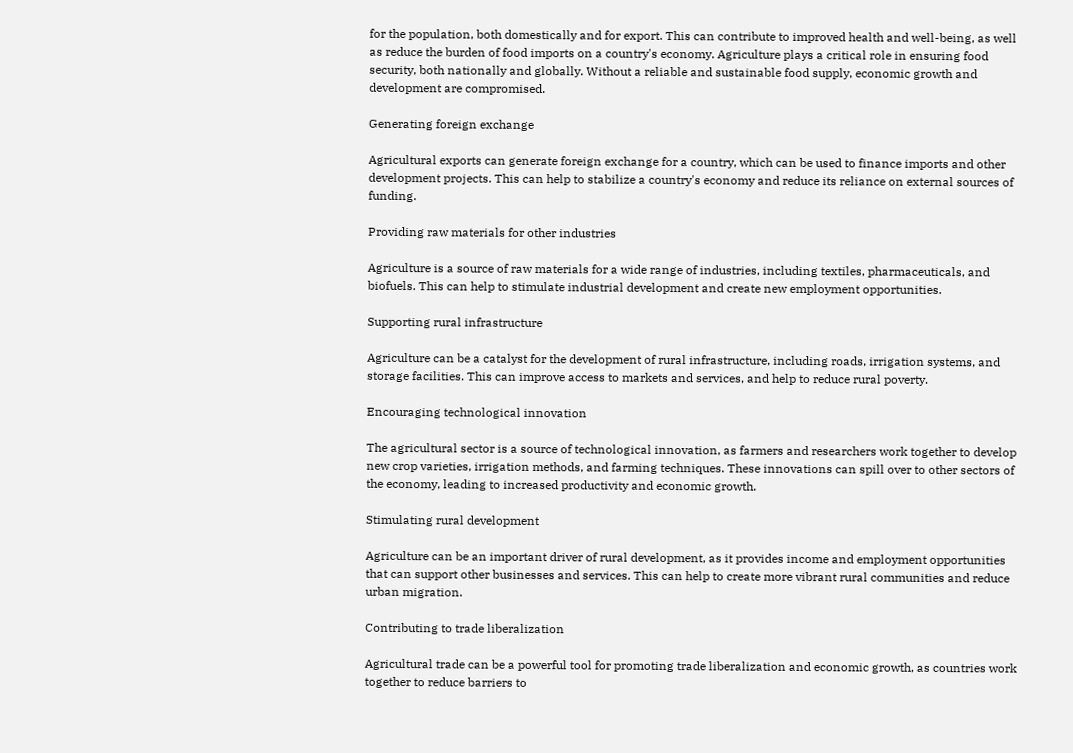for the population, both domestically and for export. This can contribute to improved health and well-being, as well as reduce the burden of food imports on a country's economy. Agriculture plays a critical role in ensuring food security, both nationally and globally. Without a reliable and sustainable food supply, economic growth and development are compromised.

Generating foreign exchange

Agricultural exports can generate foreign exchange for a country, which can be used to finance imports and other development projects. This can help to stabilize a country's economy and reduce its reliance on external sources of funding.

Providing raw materials for other industries

Agriculture is a source of raw materials for a wide range of industries, including textiles, pharmaceuticals, and biofuels. This can help to stimulate industrial development and create new employment opportunities.

Supporting rural infrastructure

Agriculture can be a catalyst for the development of rural infrastructure, including roads, irrigation systems, and storage facilities. This can improve access to markets and services, and help to reduce rural poverty.

Encouraging technological innovation

The agricultural sector is a source of technological innovation, as farmers and researchers work together to develop new crop varieties, irrigation methods, and farming techniques. These innovations can spill over to other sectors of the economy, leading to increased productivity and economic growth.

Stimulating rural development

Agriculture can be an important driver of rural development, as it provides income and employment opportunities that can support other businesses and services. This can help to create more vibrant rural communities and reduce urban migration.

Contributing to trade liberalization

Agricultural trade can be a powerful tool for promoting trade liberalization and economic growth, as countries work together to reduce barriers to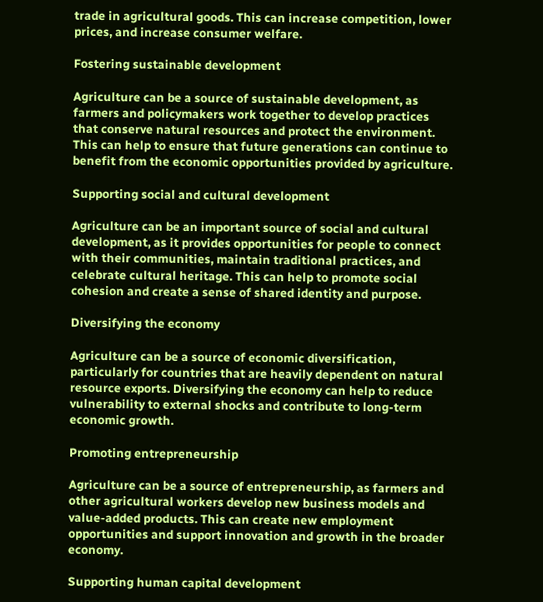trade in agricultural goods. This can increase competition, lower prices, and increase consumer welfare.

Fostering sustainable development

Agriculture can be a source of sustainable development, as farmers and policymakers work together to develop practices that conserve natural resources and protect the environment. This can help to ensure that future generations can continue to benefit from the economic opportunities provided by agriculture.

Supporting social and cultural development

Agriculture can be an important source of social and cultural development, as it provides opportunities for people to connect with their communities, maintain traditional practices, and celebrate cultural heritage. This can help to promote social cohesion and create a sense of shared identity and purpose.

Diversifying the economy

Agriculture can be a source of economic diversification, particularly for countries that are heavily dependent on natural resource exports. Diversifying the economy can help to reduce vulnerability to external shocks and contribute to long-term economic growth.

Promoting entrepreneurship

Agriculture can be a source of entrepreneurship, as farmers and other agricultural workers develop new business models and value-added products. This can create new employment opportunities and support innovation and growth in the broader economy.

Supporting human capital development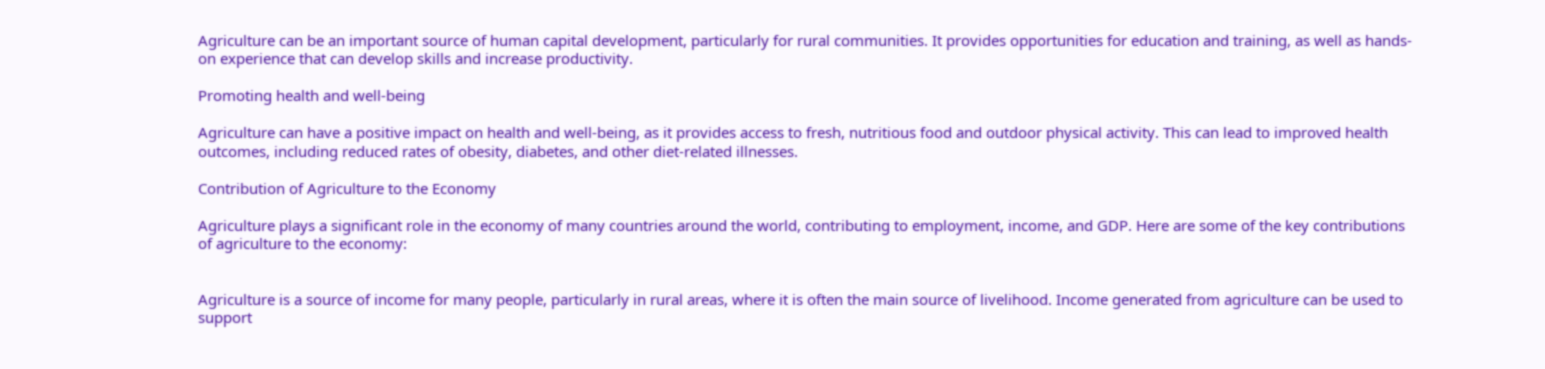Agriculture can be an important source of human capital development, particularly for rural communities. It provides opportunities for education and training, as well as hands-on experience that can develop skills and increase productivity.

Promoting health and well-being

Agriculture can have a positive impact on health and well-being, as it provides access to fresh, nutritious food and outdoor physical activity. This can lead to improved health outcomes, including reduced rates of obesity, diabetes, and other diet-related illnesses.

Contribution of Agriculture to the Economy

Agriculture plays a significant role in the economy of many countries around the world, contributing to employment, income, and GDP. Here are some of the key contributions of agriculture to the economy:


Agriculture is a source of income for many people, particularly in rural areas, where it is often the main source of livelihood. Income generated from agriculture can be used to support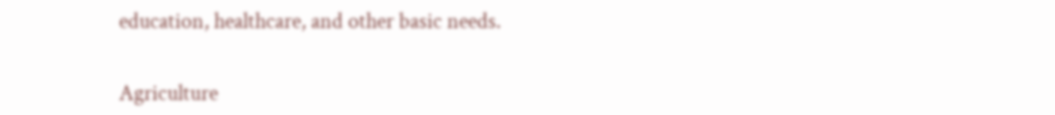education, healthcare, and other basic needs.


Agriculture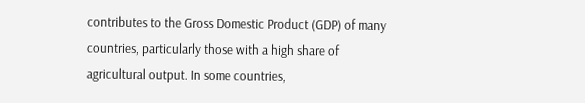contributes to the Gross Domestic Product (GDP) of many countries, particularly those with a high share of agricultural output. In some countries,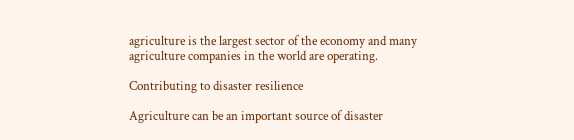agriculture is the largest sector of the economy and many agriculture companies in the world are operating.

Contributing to disaster resilience

Agriculture can be an important source of disaster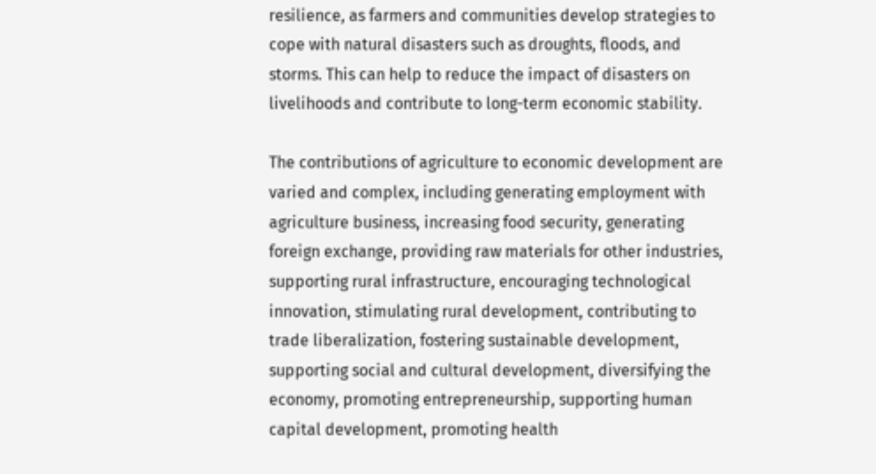resilience, as farmers and communities develop strategies to cope with natural disasters such as droughts, floods, and storms. This can help to reduce the impact of disasters on livelihoods and contribute to long-term economic stability.

The contributions of agriculture to economic development are varied and complex, including generating employment with agriculture business, increasing food security, generating foreign exchange, providing raw materials for other industries, supporting rural infrastructure, encouraging technological innovation, stimulating rural development, contributing to trade liberalization, fostering sustainable development, supporting social and cultural development, diversifying the economy, promoting entrepreneurship, supporting human capital development, promoting health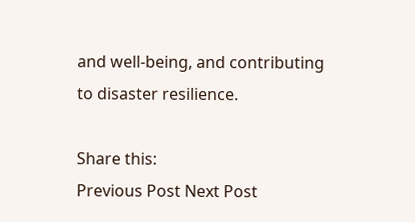and well-being, and contributing to disaster resilience.

Share this:
Previous Post Next Post